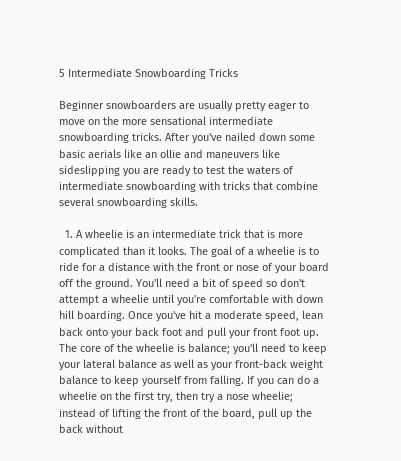5 Intermediate Snowboarding Tricks

Beginner snowboarders are usually pretty eager to move on the more sensational intermediate snowboarding tricks. After you've nailed down some basic aerials like an ollie and maneuvers like sideslipping you are ready to test the waters of intermediate snowboarding with tricks that combine several snowboarding skills.

  1. A wheelie is an intermediate trick that is more complicated than it looks. The goal of a wheelie is to ride for a distance with the front or nose of your board off the ground. You'll need a bit of speed so don't attempt a wheelie until you're comfortable with down hill boarding. Once you've hit a moderate speed, lean back onto your back foot and pull your front foot up. The core of the wheelie is balance; you'll need to keep your lateral balance as well as your front-back weight balance to keep yourself from falling. If you can do a wheelie on the first try, then try a nose wheelie; instead of lifting the front of the board, pull up the back without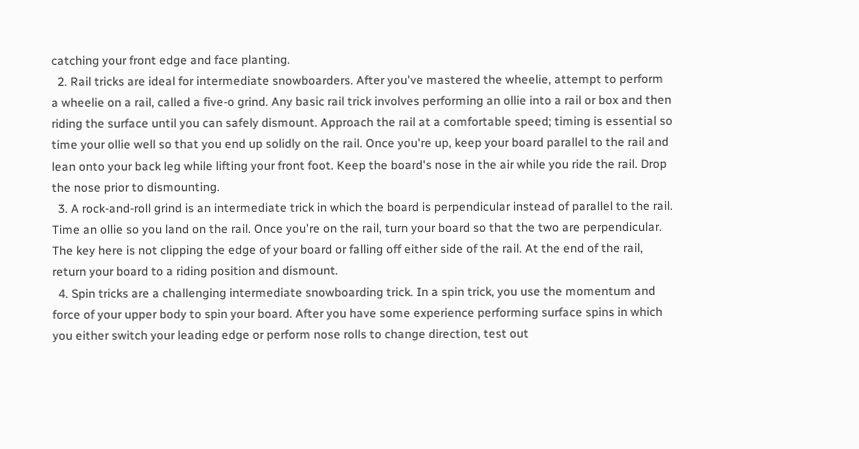catching your front edge and face planting.
  2. Rail tricks are ideal for intermediate snowboarders. After you've mastered the wheelie, attempt to perform a wheelie on a rail, called a five-o grind. Any basic rail trick involves performing an ollie into a rail or box and then riding the surface until you can safely dismount. Approach the rail at a comfortable speed; timing is essential so time your ollie well so that you end up solidly on the rail. Once you're up, keep your board parallel to the rail and lean onto your back leg while lifting your front foot. Keep the board's nose in the air while you ride the rail. Drop the nose prior to dismounting.
  3. A rock-and-roll grind is an intermediate trick in which the board is perpendicular instead of parallel to the rail. Time an ollie so you land on the rail. Once you're on the rail, turn your board so that the two are perpendicular. The key here is not clipping the edge of your board or falling off either side of the rail. At the end of the rail, return your board to a riding position and dismount.
  4. Spin tricks are a challenging intermediate snowboarding trick. In a spin trick, you use the momentum and force of your upper body to spin your board. After you have some experience performing surface spins in which you either switch your leading edge or perform nose rolls to change direction, test out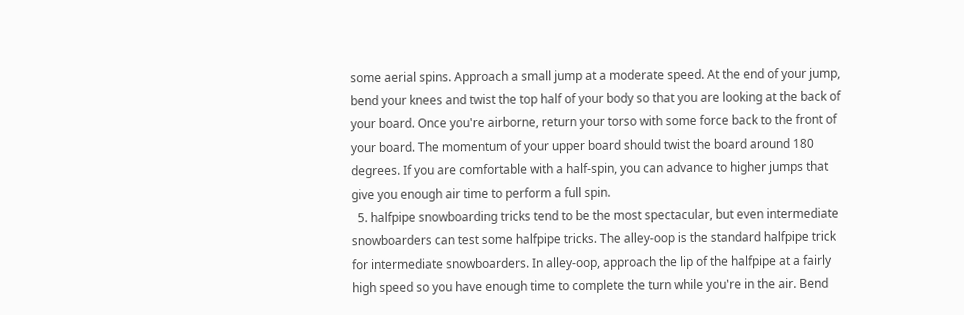some aerial spins. Approach a small jump at a moderate speed. At the end of your jump, bend your knees and twist the top half of your body so that you are looking at the back of your board. Once you're airborne, return your torso with some force back to the front of your board. The momentum of your upper board should twist the board around 180 degrees. If you are comfortable with a half-spin, you can advance to higher jumps that give you enough air time to perform a full spin.
  5. halfpipe snowboarding tricks tend to be the most spectacular, but even intermediate snowboarders can test some halfpipe tricks. The alley-oop is the standard halfpipe trick for intermediate snowboarders. In alley-oop, approach the lip of the halfpipe at a fairly high speed so you have enough time to complete the turn while you're in the air. Bend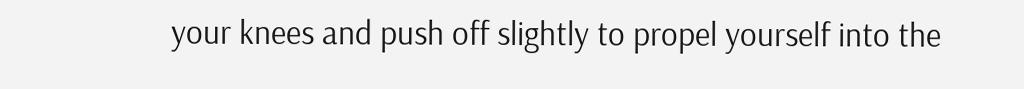your knees and push off slightly to propel yourself into the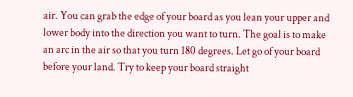air. You can grab the edge of your board as you lean your upper and lower body into the direction you want to turn. The goal is to make an arc in the air so that you turn 180 degrees. Let go of your board before your land. Try to keep your board straight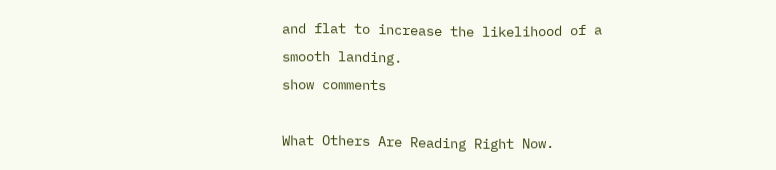and flat to increase the likelihood of a smooth landing.
show comments

What Others Are Reading Right Now.